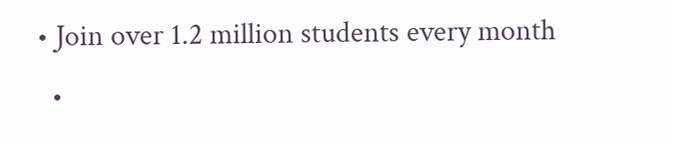• Join over 1.2 million students every month
  •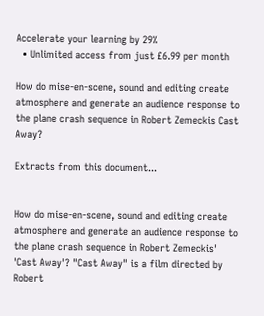Accelerate your learning by 29%
  • Unlimited access from just £6.99 per month

How do mise-en-scene, sound and editing create atmosphere and generate an audience response to the plane crash sequence in Robert Zemeckis Cast Away?

Extracts from this document...


How do mise-en-scene, sound and editing create atmosphere and generate an audience response to the plane crash sequence in Robert Zemeckis' 'Cast Away'? "Cast Away" is a film directed by Robert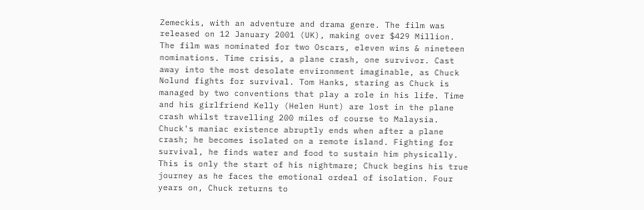Zemeckis, with an adventure and drama genre. The film was released on 12 January 2001 (UK), making over $429 Million. The film was nominated for two Oscars, eleven wins & nineteen nominations. Time crisis, a plane crash, one survivor. Cast away into the most desolate environment imaginable, as Chuck Nolund fights for survival. Tom Hanks, staring as Chuck is managed by two conventions that play a role in his life. Time and his girlfriend Kelly (Helen Hunt) are lost in the plane crash whilst travelling 200 miles of course to Malaysia. Chuck's maniac existence abruptly ends when after a plane crash; he becomes isolated on a remote island. Fighting for survival, he finds water and food to sustain him physically. This is only the start of his nightmare; Chuck begins his true journey as he faces the emotional ordeal of isolation. Four years on, Chuck returns to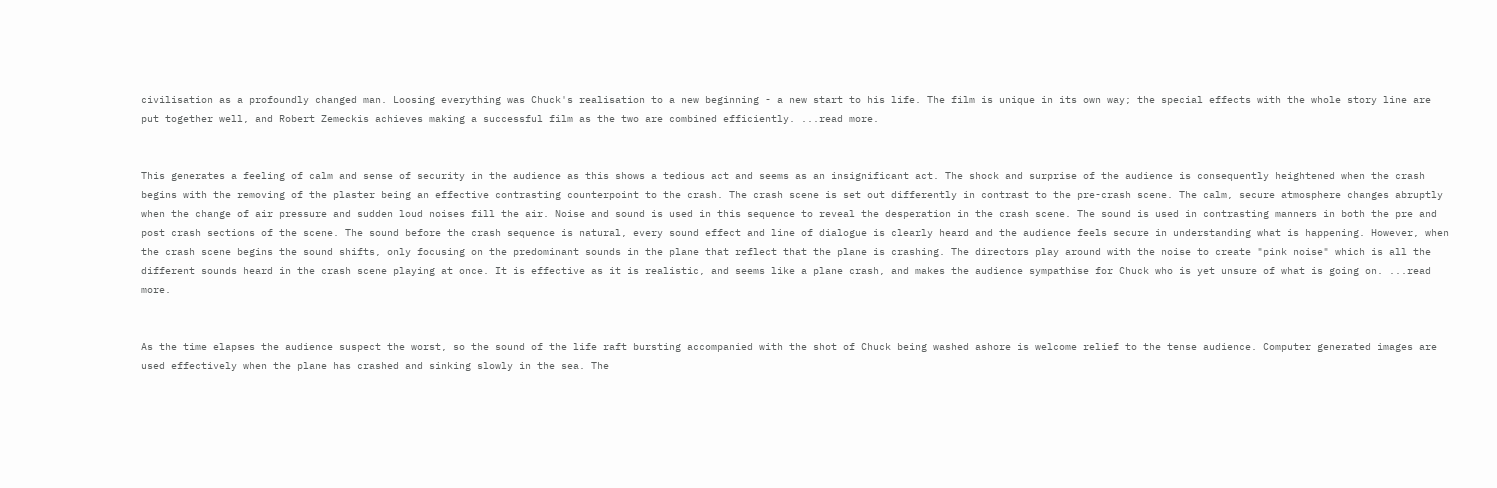civilisation as a profoundly changed man. Loosing everything was Chuck's realisation to a new beginning - a new start to his life. The film is unique in its own way; the special effects with the whole story line are put together well, and Robert Zemeckis achieves making a successful film as the two are combined efficiently. ...read more.


This generates a feeling of calm and sense of security in the audience as this shows a tedious act and seems as an insignificant act. The shock and surprise of the audience is consequently heightened when the crash begins with the removing of the plaster being an effective contrasting counterpoint to the crash. The crash scene is set out differently in contrast to the pre-crash scene. The calm, secure atmosphere changes abruptly when the change of air pressure and sudden loud noises fill the air. Noise and sound is used in this sequence to reveal the desperation in the crash scene. The sound is used in contrasting manners in both the pre and post crash sections of the scene. The sound before the crash sequence is natural, every sound effect and line of dialogue is clearly heard and the audience feels secure in understanding what is happening. However, when the crash scene begins the sound shifts, only focusing on the predominant sounds in the plane that reflect that the plane is crashing. The directors play around with the noise to create "pink noise" which is all the different sounds heard in the crash scene playing at once. It is effective as it is realistic, and seems like a plane crash, and makes the audience sympathise for Chuck who is yet unsure of what is going on. ...read more.


As the time elapses the audience suspect the worst, so the sound of the life raft bursting accompanied with the shot of Chuck being washed ashore is welcome relief to the tense audience. Computer generated images are used effectively when the plane has crashed and sinking slowly in the sea. The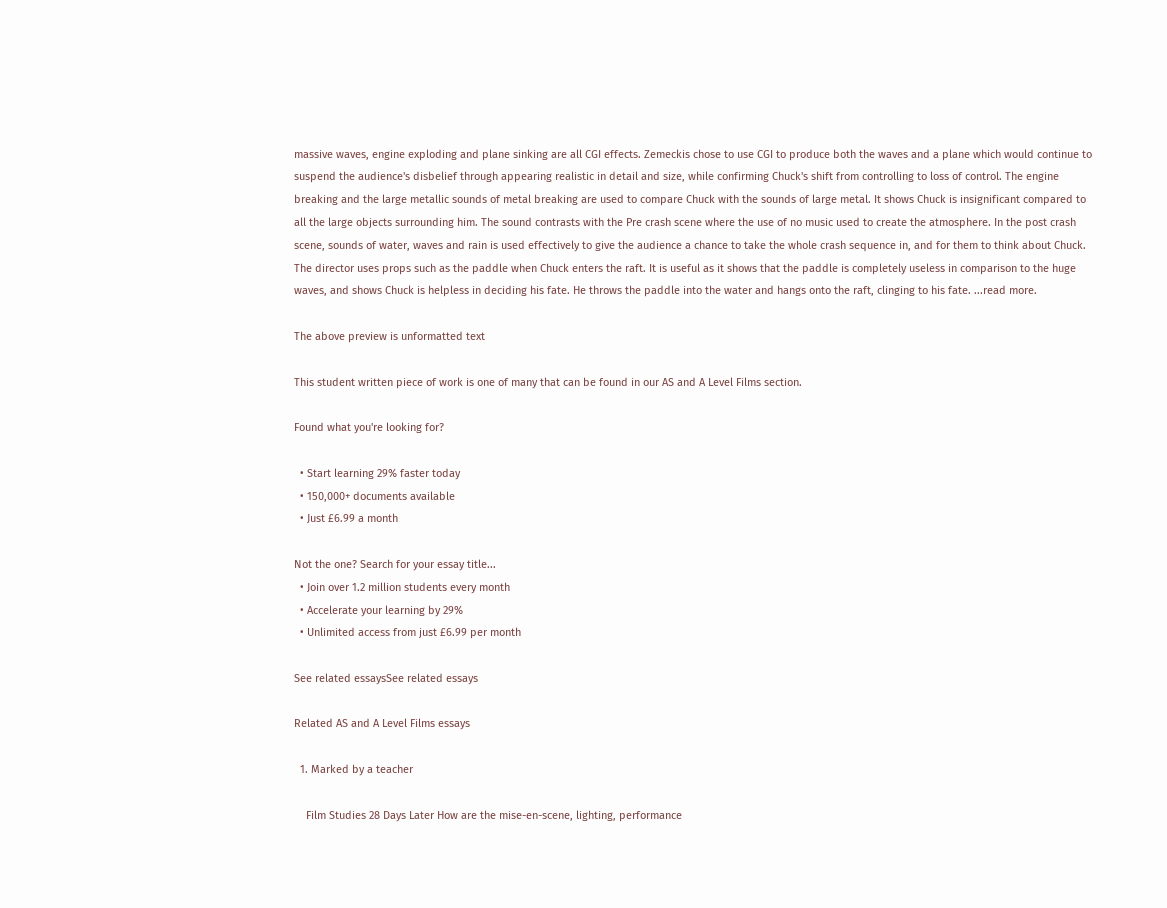massive waves, engine exploding and plane sinking are all CGI effects. Zemeckis chose to use CGI to produce both the waves and a plane which would continue to suspend the audience's disbelief through appearing realistic in detail and size, while confirming Chuck's shift from controlling to loss of control. The engine breaking and the large metallic sounds of metal breaking are used to compare Chuck with the sounds of large metal. It shows Chuck is insignificant compared to all the large objects surrounding him. The sound contrasts with the Pre crash scene where the use of no music used to create the atmosphere. In the post crash scene, sounds of water, waves and rain is used effectively to give the audience a chance to take the whole crash sequence in, and for them to think about Chuck. The director uses props such as the paddle when Chuck enters the raft. It is useful as it shows that the paddle is completely useless in comparison to the huge waves, and shows Chuck is helpless in deciding his fate. He throws the paddle into the water and hangs onto the raft, clinging to his fate. ...read more.

The above preview is unformatted text

This student written piece of work is one of many that can be found in our AS and A Level Films section.

Found what you're looking for?

  • Start learning 29% faster today
  • 150,000+ documents available
  • Just £6.99 a month

Not the one? Search for your essay title...
  • Join over 1.2 million students every month
  • Accelerate your learning by 29%
  • Unlimited access from just £6.99 per month

See related essaysSee related essays

Related AS and A Level Films essays

  1. Marked by a teacher

    Film Studies 28 Days Later How are the mise-en-scene, lighting, performance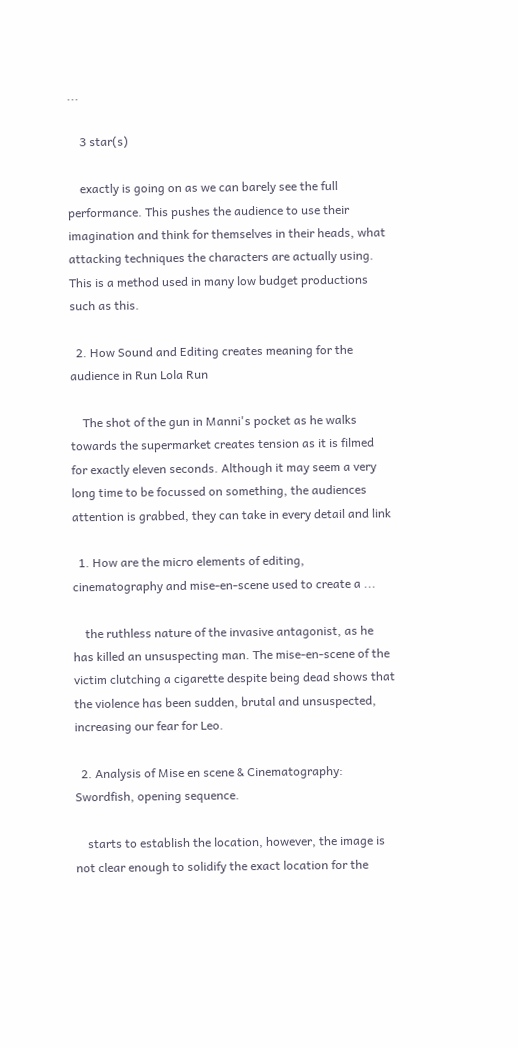...

    3 star(s)

    exactly is going on as we can barely see the full performance. This pushes the audience to use their imagination and think for themselves in their heads, what attacking techniques the characters are actually using. This is a method used in many low budget productions such as this.

  2. How Sound and Editing creates meaning for the audience in Run Lola Run

    The shot of the gun in Manni's pocket as he walks towards the supermarket creates tension as it is filmed for exactly eleven seconds. Although it may seem a very long time to be focussed on something, the audiences attention is grabbed, they can take in every detail and link

  1. How are the micro elements of editing, cinematography and mise-en-scene used to create a ...

    the ruthless nature of the invasive antagonist, as he has killed an unsuspecting man. The mise-en-scene of the victim clutching a cigarette despite being dead shows that the violence has been sudden, brutal and unsuspected, increasing our fear for Leo.

  2. Analysis of Mise en scene & Cinematography: Swordfish, opening sequence.

    starts to establish the location, however, the image is not clear enough to solidify the exact location for the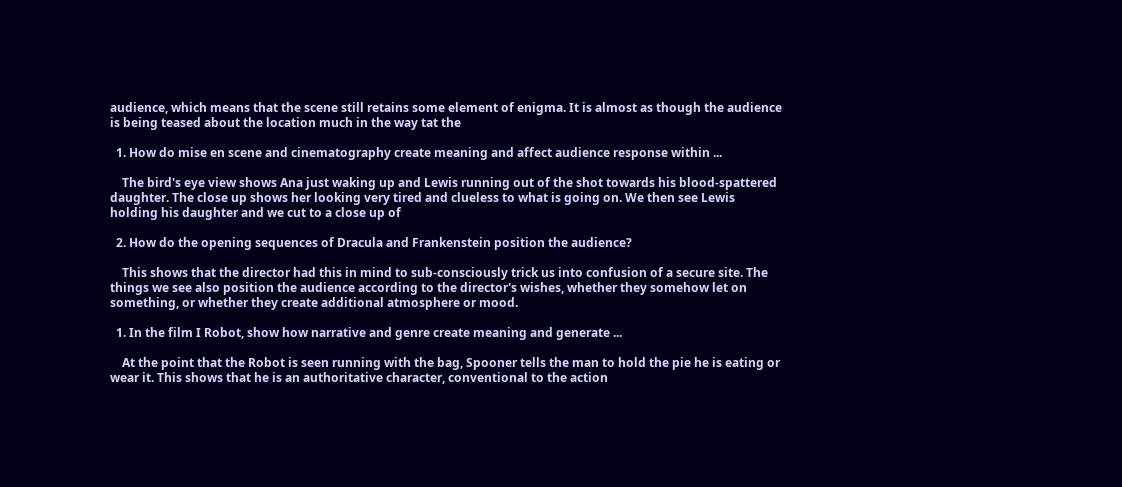audience, which means that the scene still retains some element of enigma. It is almost as though the audience is being teased about the location much in the way tat the

  1. How do mise en scene and cinematography create meaning and affect audience response within ...

    The bird's eye view shows Ana just waking up and Lewis running out of the shot towards his blood-spattered daughter. The close up shows her looking very tired and clueless to what is going on. We then see Lewis holding his daughter and we cut to a close up of

  2. How do the opening sequences of Dracula and Frankenstein position the audience?

    This shows that the director had this in mind to sub-consciously trick us into confusion of a secure site. The things we see also position the audience according to the director's wishes, whether they somehow let on something, or whether they create additional atmosphere or mood.

  1. In the film I Robot, show how narrative and genre create meaning and generate ...

    At the point that the Robot is seen running with the bag, Spooner tells the man to hold the pie he is eating or wear it. This shows that he is an authoritative character, conventional to the action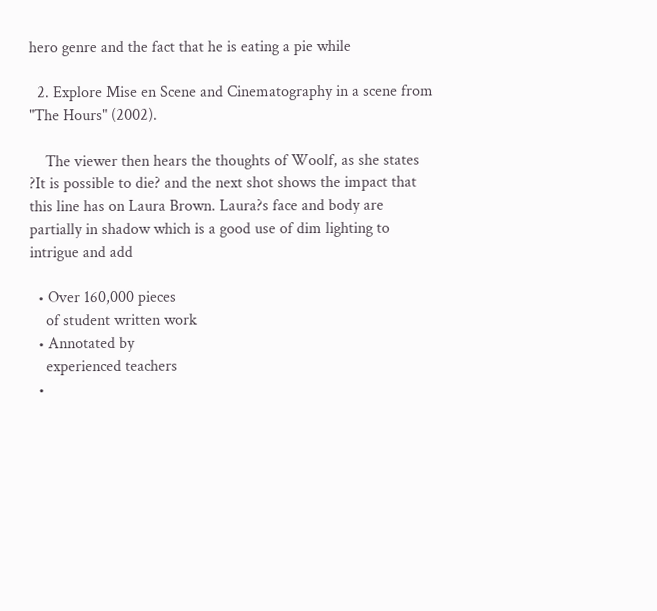hero genre and the fact that he is eating a pie while

  2. Explore Mise en Scene and Cinematography in a scene from "The Hours" (2002).

    The viewer then hears the thoughts of Woolf, as she states ?It is possible to die? and the next shot shows the impact that this line has on Laura Brown. Laura?s face and body are partially in shadow which is a good use of dim lighting to intrigue and add

  • Over 160,000 pieces
    of student written work
  • Annotated by
    experienced teachers
  •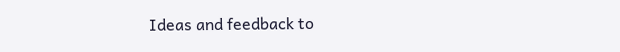Ideas and feedback to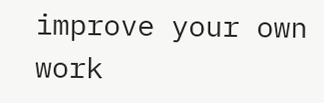improve your own work